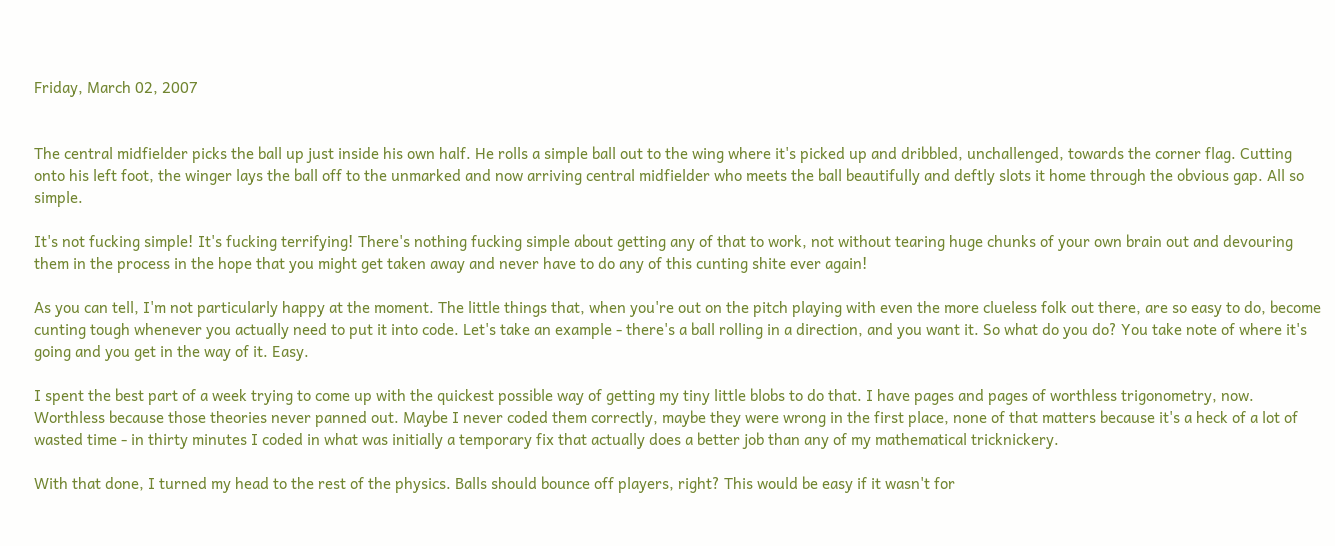Friday, March 02, 2007


The central midfielder picks the ball up just inside his own half. He rolls a simple ball out to the wing where it's picked up and dribbled, unchallenged, towards the corner flag. Cutting onto his left foot, the winger lays the ball off to the unmarked and now arriving central midfielder who meets the ball beautifully and deftly slots it home through the obvious gap. All so simple.

It's not fucking simple! It's fucking terrifying! There's nothing fucking simple about getting any of that to work, not without tearing huge chunks of your own brain out and devouring them in the process in the hope that you might get taken away and never have to do any of this cunting shite ever again!

As you can tell, I'm not particularly happy at the moment. The little things that, when you're out on the pitch playing with even the more clueless folk out there, are so easy to do, become cunting tough whenever you actually need to put it into code. Let's take an example - there's a ball rolling in a direction, and you want it. So what do you do? You take note of where it's going and you get in the way of it. Easy.

I spent the best part of a week trying to come up with the quickest possible way of getting my tiny little blobs to do that. I have pages and pages of worthless trigonometry, now. Worthless because those theories never panned out. Maybe I never coded them correctly, maybe they were wrong in the first place, none of that matters because it's a heck of a lot of wasted time - in thirty minutes I coded in what was initially a temporary fix that actually does a better job than any of my mathematical tricknickery.

With that done, I turned my head to the rest of the physics. Balls should bounce off players, right? This would be easy if it wasn't for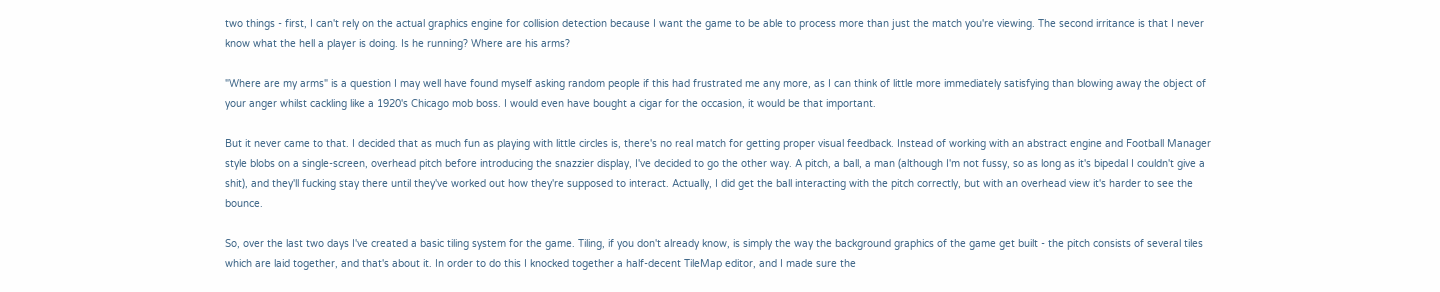two things - first, I can't rely on the actual graphics engine for collision detection because I want the game to be able to process more than just the match you're viewing. The second irritance is that I never know what the hell a player is doing. Is he running? Where are his arms?

"Where are my arms" is a question I may well have found myself asking random people if this had frustrated me any more, as I can think of little more immediately satisfying than blowing away the object of your anger whilst cackling like a 1920's Chicago mob boss. I would even have bought a cigar for the occasion, it would be that important.

But it never came to that. I decided that as much fun as playing with little circles is, there's no real match for getting proper visual feedback. Instead of working with an abstract engine and Football Manager style blobs on a single-screen, overhead pitch before introducing the snazzier display, I've decided to go the other way. A pitch, a ball, a man (although I'm not fussy, so as long as it's bipedal I couldn't give a shit), and they'll fucking stay there until they've worked out how they're supposed to interact. Actually, I did get the ball interacting with the pitch correctly, but with an overhead view it's harder to see the bounce.

So, over the last two days I've created a basic tiling system for the game. Tiling, if you don't already know, is simply the way the background graphics of the game get built - the pitch consists of several tiles which are laid together, and that's about it. In order to do this I knocked together a half-decent TileMap editor, and I made sure the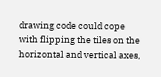drawing code could cope with flipping the tiles on the horizontal and vertical axes,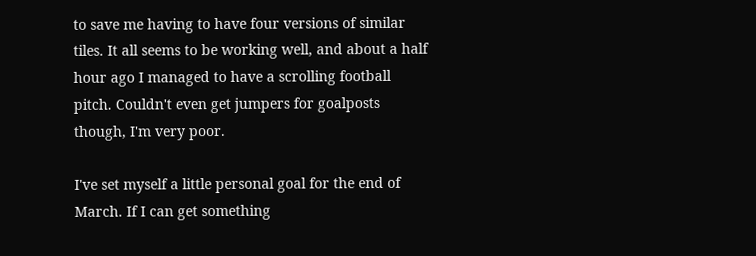to save me having to have four versions of similar tiles. It all seems to be working well, and about a half hour ago I managed to have a scrolling football pitch. Couldn't even get jumpers for goalposts though, I'm very poor.

I've set myself a little personal goal for the end of March. If I can get something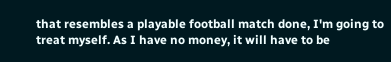that resembles a playable football match done, I'm going to treat myself. As I have no money, it will have to be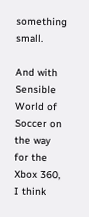something small.

And with Sensible World of Soccer on the way for the Xbox 360, I think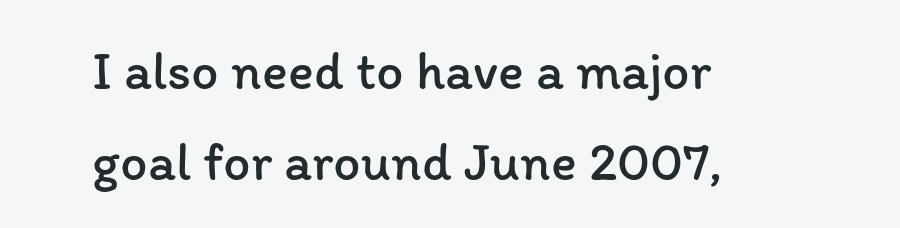I also need to have a major goal for around June 2007,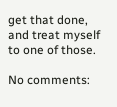get that done, and treat myself to one of those.

No comments: